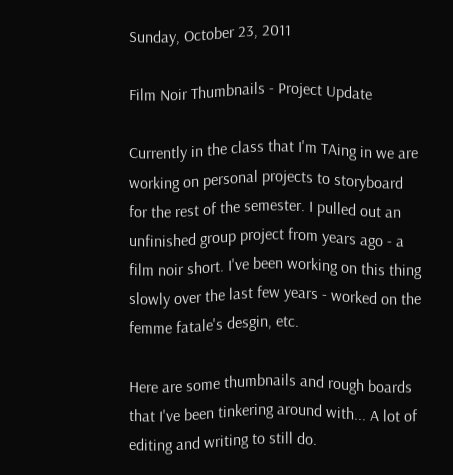Sunday, October 23, 2011

Film Noir Thumbnails - Project Update

Currently in the class that I'm TAing in we are working on personal projects to storyboard for the rest of the semester. I pulled out an unfinished group project from years ago - a film noir short. I've been working on this thing slowly over the last few years - worked on the femme fatale's desgin, etc.

Here are some thumbnails and rough boards that I've been tinkering around with... A lot of editing and writing to still do.